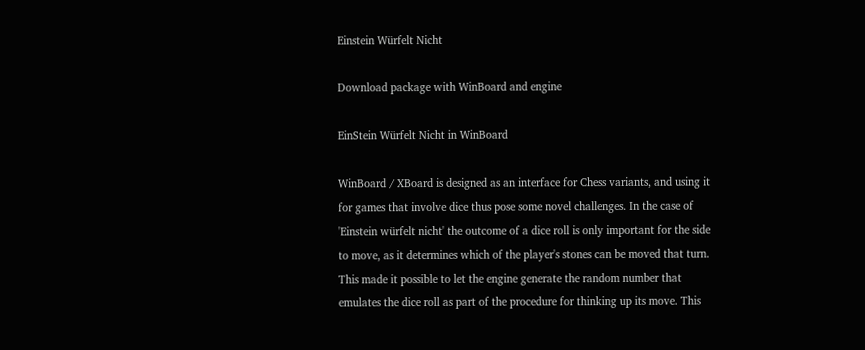Einstein Würfelt Nicht

Download package with WinBoard and engine

EinStein Würfelt Nicht in WinBoard

WinBoard / XBoard is designed as an interface for Chess variants, and using it for games that involve dice thus pose some novel challenges. In the case of 'Einstein würfelt nicht' the outcome of a dice roll is only important for the side to move, as it determines which of the player's stones can be moved that turn. This made it possible to let the engine generate the random number that emulates the dice roll as part of the procedure for thinking up its move. This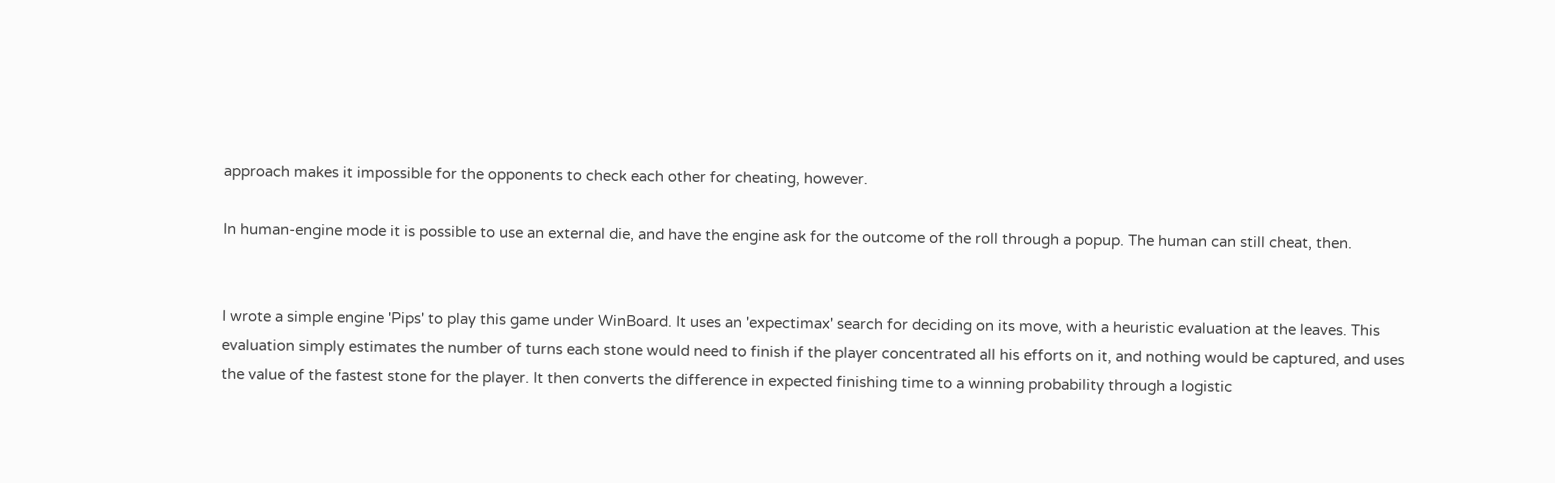approach makes it impossible for the opponents to check each other for cheating, however.

In human-engine mode it is possible to use an external die, and have the engine ask for the outcome of the roll through a popup. The human can still cheat, then.


I wrote a simple engine 'Pips' to play this game under WinBoard. It uses an 'expectimax' search for deciding on its move, with a heuristic evaluation at the leaves. This evaluation simply estimates the number of turns each stone would need to finish if the player concentrated all his efforts on it, and nothing would be captured, and uses the value of the fastest stone for the player. It then converts the difference in expected finishing time to a winning probability through a logistic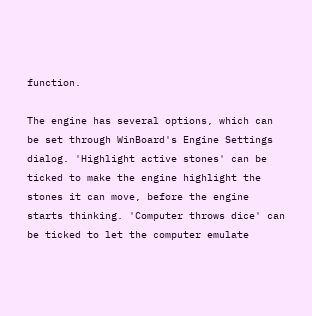function.

The engine has several options, which can be set through WinBoard's Engine Settings dialog. 'Highlight active stones' can be ticked to make the engine highlight the stones it can move, before the engine starts thinking. 'Computer throws dice' can be ticked to let the computer emulate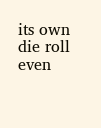its own die roll even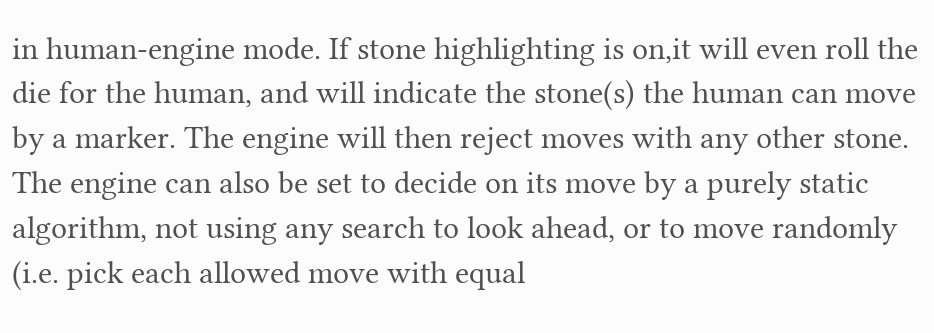in human-engine mode. If stone highlighting is on,it will even roll the die for the human, and will indicate the stone(s) the human can move by a marker. The engine will then reject moves with any other stone. The engine can also be set to decide on its move by a purely static algorithm, not using any search to look ahead, or to move randomly (i.e. pick each allowed move with equal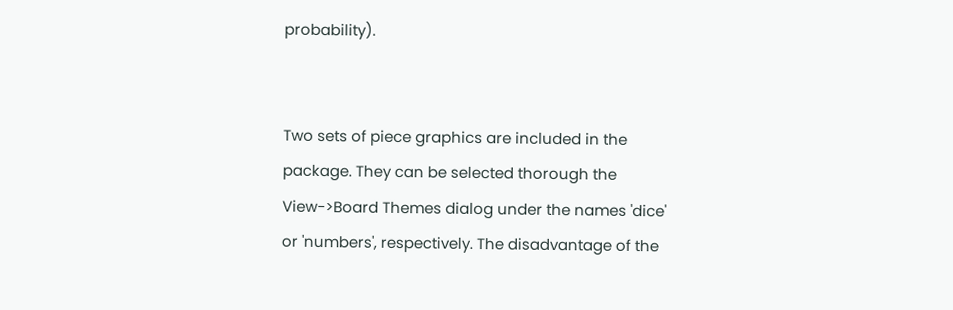probability).


Two sets of piece graphics are included in the package. They can be selected thorough the View->Board Themes dialog under the names 'dice' or 'numbers', respectively. The disadvantage of the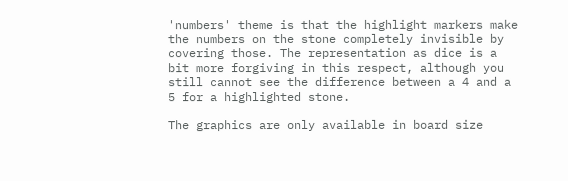'numbers' theme is that the highlight markers make the numbers on the stone completely invisible by covering those. The representation as dice is a bit more forgiving in this respect, although you still cannot see the difference between a 4 and a 5 for a highlighted stone.

The graphics are only available in board size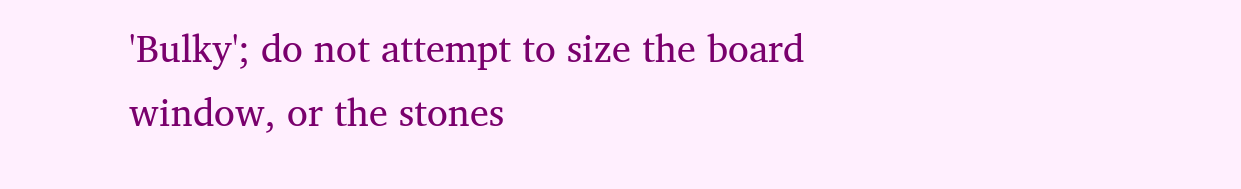'Bulky'; do not attempt to size the board window, or the stones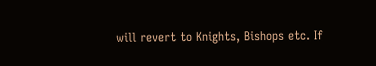will revert to Knights, Bishops etc. If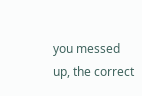you messed up, the correct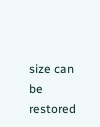size can be restored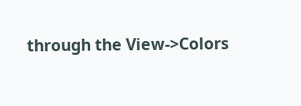through the View->Colors